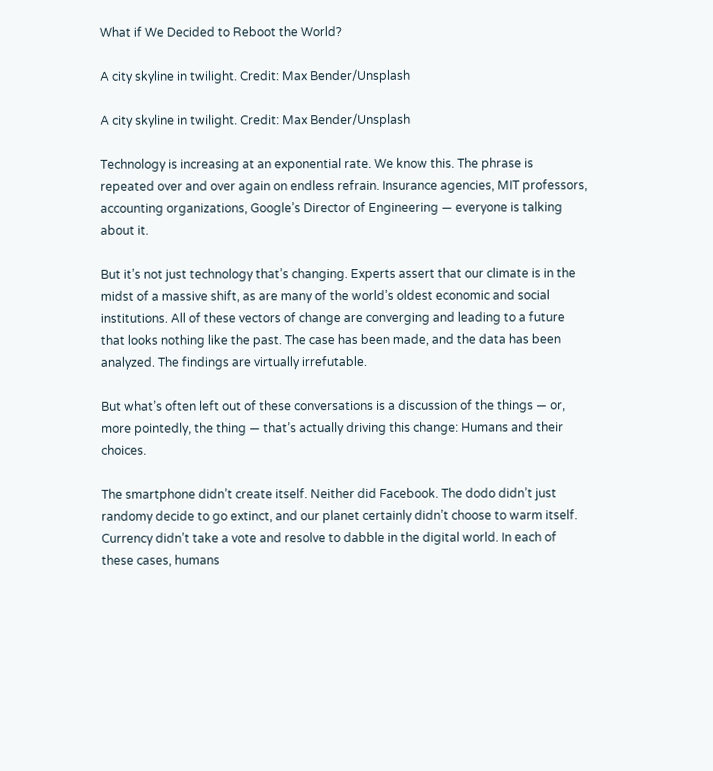What if We Decided to Reboot the World?

A city skyline in twilight. Credit: Max Bender/Unsplash

A city skyline in twilight. Credit: Max Bender/Unsplash

Technology is increasing at an exponential rate. We know this. The phrase is repeated over and over again on endless refrain. Insurance agencies, MIT professors, accounting organizations, Google’s Director of Engineering — everyone is talking about it.

But it’s not just technology that’s changing. Experts assert that our climate is in the midst of a massive shift, as are many of the world’s oldest economic and social institutions. All of these vectors of change are converging and leading to a future that looks nothing like the past. The case has been made, and the data has been analyzed. The findings are virtually irrefutable.

But what’s often left out of these conversations is a discussion of the things — or, more pointedly, the thing — that’s actually driving this change: Humans and their choices.

The smartphone didn’t create itself. Neither did Facebook. The dodo didn’t just randomy decide to go extinct, and our planet certainly didn’t choose to warm itself. Currency didn’t take a vote and resolve to dabble in the digital world. In each of these cases, humans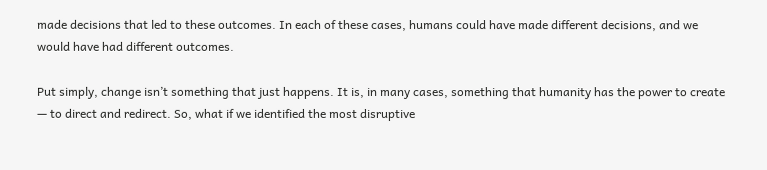made decisions that led to these outcomes. In each of these cases, humans could have made different decisions, and we would have had different outcomes.

Put simply, change isn’t something that just happens. It is, in many cases, something that humanity has the power to create — to direct and redirect. So, what if we identified the most disruptive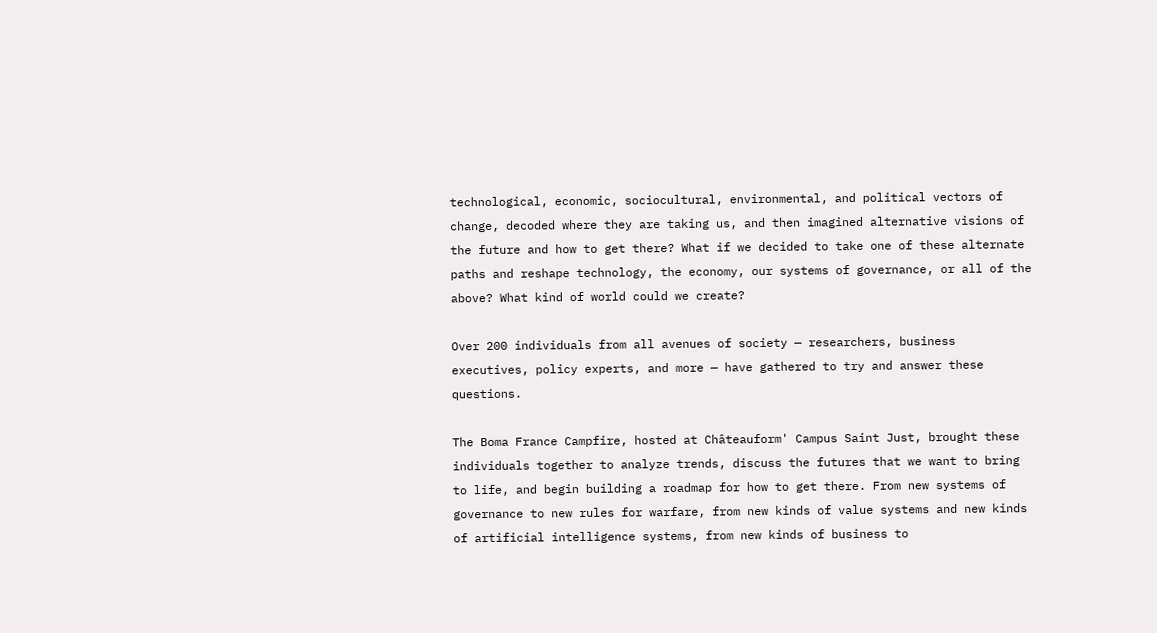technological, economic, sociocultural, environmental, and political vectors of change, decoded where they are taking us, and then imagined alternative visions of the future and how to get there? What if we decided to take one of these alternate paths and reshape technology, the economy, our systems of governance, or all of the above? What kind of world could we create?

Over 200 individuals from all avenues of society — researchers, business executives, policy experts, and more — have gathered to try and answer these questions.

The Boma France Campfire, hosted at Châteauform' Campus Saint Just, brought these individuals together to analyze trends, discuss the futures that we want to bring to life, and begin building a roadmap for how to get there. From new systems of governance to new rules for warfare, from new kinds of value systems and new kinds of artificial intelligence systems, from new kinds of business to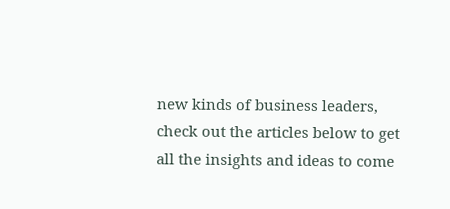new kinds of business leaders, check out the articles below to get all the insights and ideas to come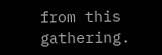from this gathering.